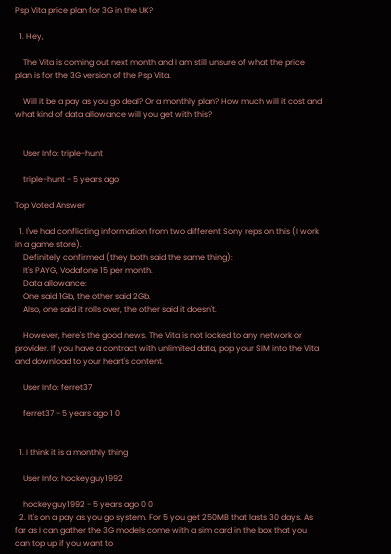Psp Vita price plan for 3G in the UK?

  1. Hey,

    The Vita is coming out next month and I am still unsure of what the price plan is for the 3G version of the Psp Vita.

    Will it be a pay as you go deal? Or a monthly plan? How much will it cost and what kind of data allowance will you get with this?


    User Info: triple-hunt

    triple-hunt - 5 years ago

Top Voted Answer

  1. I've had conflicting information from two different Sony reps on this (I work in a game store).
    Definitely confirmed (they both said the same thing):
    It's PAYG, Vodafone 15 per month.
    Data allowance:
    One said 1Gb, the other said 2Gb.
    Also, one said it rolls over, the other said it doesn't.

    However, here's the good news. The Vita is not locked to any network or provider. If you have a contract with unlimited data, pop your SIM into the Vita and download to your heart's content.

    User Info: ferret37

    ferret37 - 5 years ago 1 0


  1. I think it is a monthly thing

    User Info: hockeyguy1992

    hockeyguy1992 - 5 years ago 0 0
  2. It's on a pay as you go system. For 5 you get 250MB that lasts 30 days. As far as I can gather the 3G models come with a sim card in the box that you can top up if you want to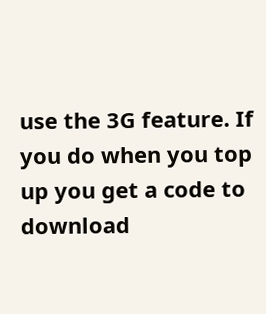use the 3G feature. If you do when you top up you get a code to download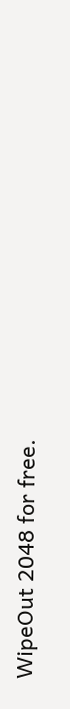WipeOut 2048 for free.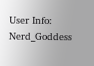User Info: Nerd_Goddess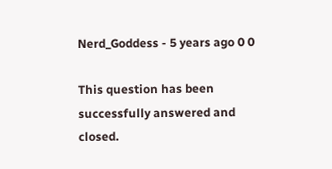Nerd_Goddess - 5 years ago 0 0

This question has been successfully answered and closed.